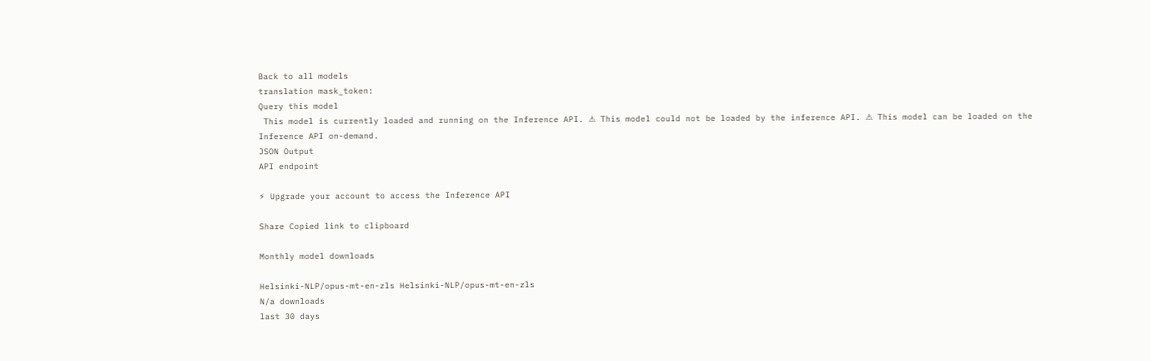Back to all models
translation mask_token:
Query this model
 This model is currently loaded and running on the Inference API. ⚠ This model could not be loaded by the inference API. ⚠ This model can be loaded on the Inference API on-demand.
JSON Output
API endpoint

⚡ Upgrade your account to access the Inference API

Share Copied link to clipboard

Monthly model downloads

Helsinki-NLP/opus-mt-en-zls Helsinki-NLP/opus-mt-en-zls
N/a downloads
last 30 days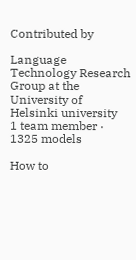Contributed by

Language Technology Research Group at the University of Helsinki university
1 team member · 1325 models

How to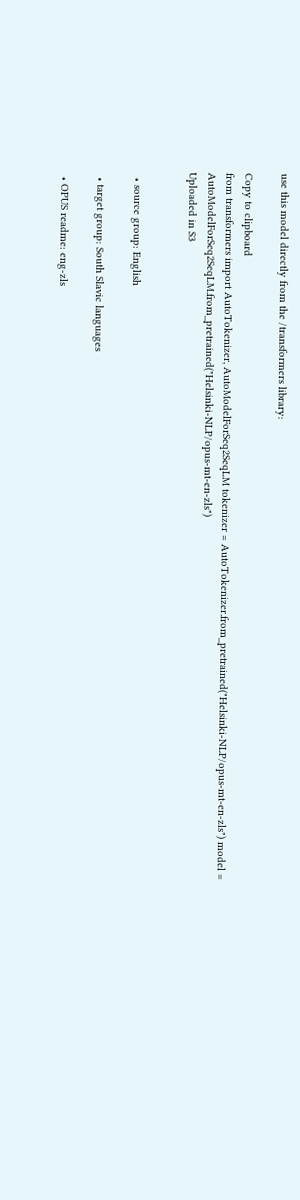use this model directly from the /transformers library:

Copy to clipboard
from transformers import AutoTokenizer, AutoModelForSeq2SeqLM tokenizer = AutoTokenizer.from_pretrained("Helsinki-NLP/opus-mt-en-zls") model = AutoModelForSeq2SeqLM.from_pretrained("Helsinki-NLP/opus-mt-en-zls")
Uploaded in S3


  • source group: English

  • target group: South Slavic languages

  • OPUS readme: eng-zls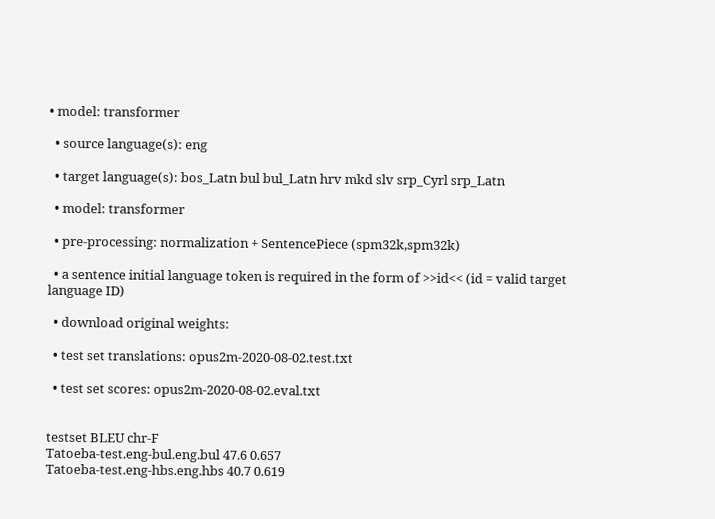• model: transformer

  • source language(s): eng

  • target language(s): bos_Latn bul bul_Latn hrv mkd slv srp_Cyrl srp_Latn

  • model: transformer

  • pre-processing: normalization + SentencePiece (spm32k,spm32k)

  • a sentence initial language token is required in the form of >>id<< (id = valid target language ID)

  • download original weights:

  • test set translations: opus2m-2020-08-02.test.txt

  • test set scores: opus2m-2020-08-02.eval.txt


testset BLEU chr-F
Tatoeba-test.eng-bul.eng.bul 47.6 0.657
Tatoeba-test.eng-hbs.eng.hbs 40.7 0.619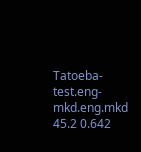Tatoeba-test.eng-mkd.eng.mkd 45.2 0.642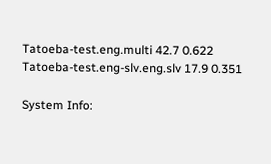Tatoeba-test.eng.multi 42.7 0.622
Tatoeba-test.eng-slv.eng.slv 17.9 0.351

System Info: